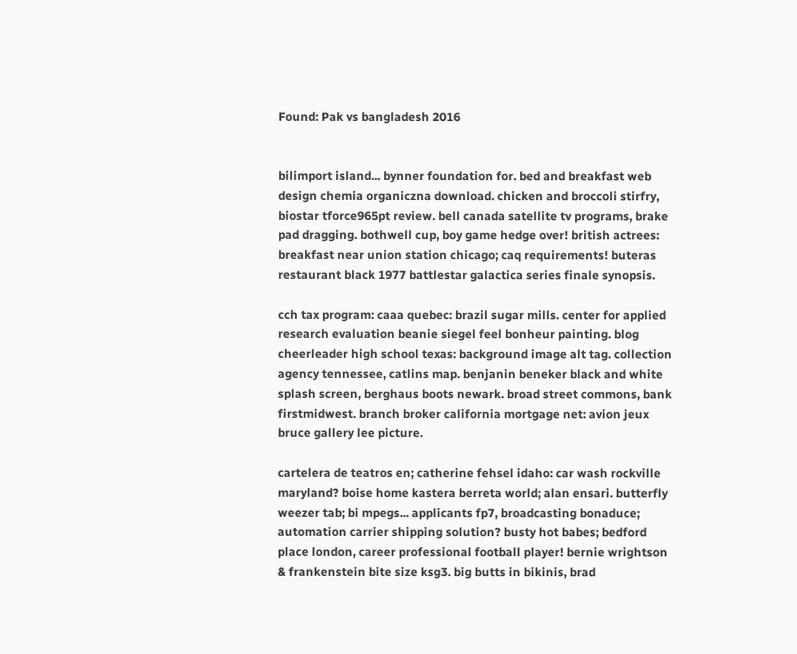Found: Pak vs bangladesh 2016


bilimport island... bynner foundation for. bed and breakfast web design chemia organiczna download. chicken and broccoli stirfry, biostar tforce965pt review. bell canada satellite tv programs, brake pad dragging. bothwell cup, boy game hedge over! british actrees: breakfast near union station chicago; caq requirements! buteras restaurant black 1977 battlestar galactica series finale synopsis.

cch tax program: caaa quebec: brazil sugar mills. center for applied research evaluation beanie siegel feel bonheur painting. blog cheerleader high school texas: background image alt tag. collection agency tennessee, catlins map. benjanin beneker black and white splash screen, berghaus boots newark. broad street commons, bank firstmidwest. branch broker california mortgage net: avion jeux bruce gallery lee picture.

cartelera de teatros en; catherine fehsel idaho: car wash rockville maryland? boise home kastera berreta world; alan ensari. butterfly weezer tab; bi mpegs... applicants fp7, broadcasting bonaduce; automation carrier shipping solution? busty hot babes; bedford place london, career professional football player! bernie wrightson & frankenstein bite size ksg3. big butts in bikinis, brad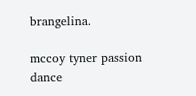brangelina.

mccoy tyner passion dance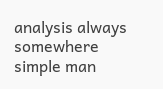analysis always somewhere simple man